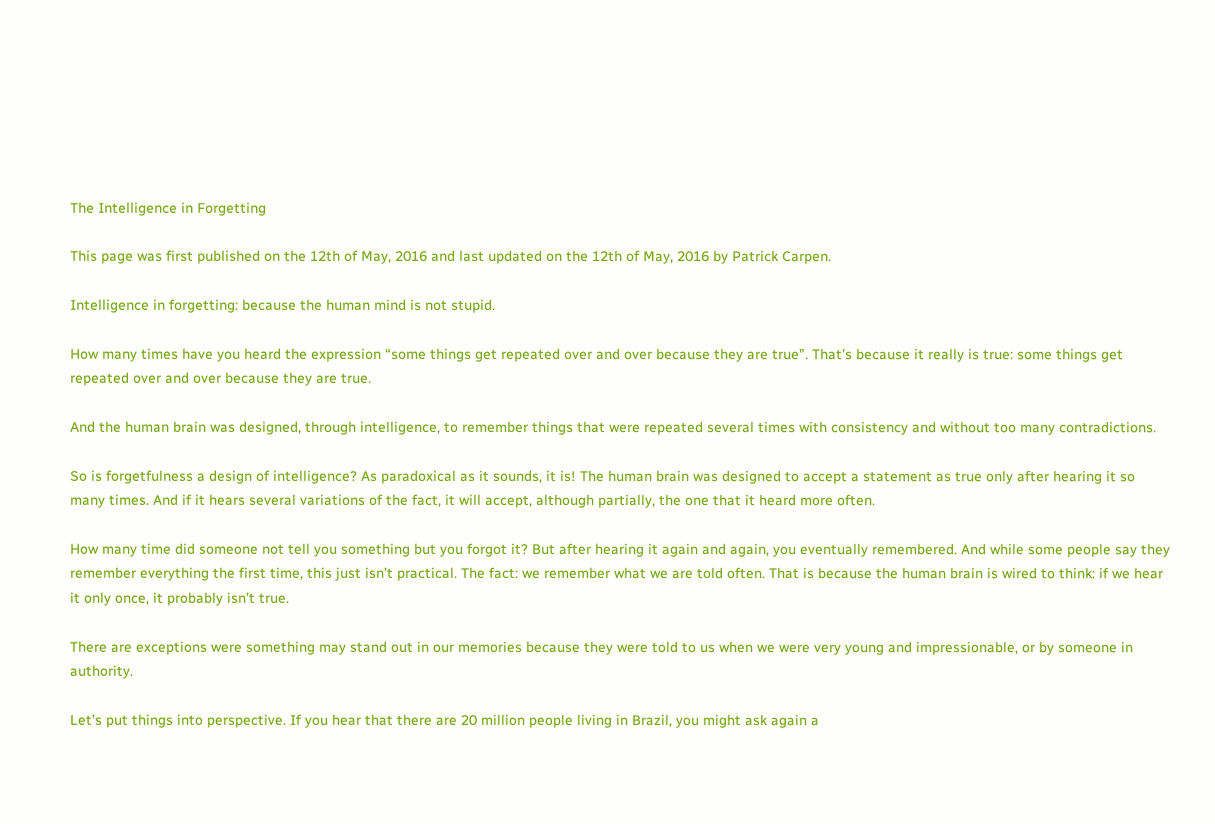The Intelligence in Forgetting

This page was first published on the 12th of May, 2016 and last updated on the 12th of May, 2016 by Patrick Carpen.

Intelligence in forgetting: because the human mind is not stupid.

How many times have you heard the expression “some things get repeated over and over because they are true”. That’s because it really is true: some things get repeated over and over because they are true.

And the human brain was designed, through intelligence, to remember things that were repeated several times with consistency and without too many contradictions.

So is forgetfulness a design of intelligence? As paradoxical as it sounds, it is! The human brain was designed to accept a statement as true only after hearing it so many times. And if it hears several variations of the fact, it will accept, although partially, the one that it heard more often.

How many time did someone not tell you something but you forgot it? But after hearing it again and again, you eventually remembered. And while some people say they remember everything the first time, this just isn’t practical. The fact: we remember what we are told often. That is because the human brain is wired to think: if we hear it only once, it probably isn’t true.

There are exceptions were something may stand out in our memories because they were told to us when we were very young and impressionable, or by someone in authority.

Let’s put things into perspective. If you hear that there are 20 million people living in Brazil, you might ask again a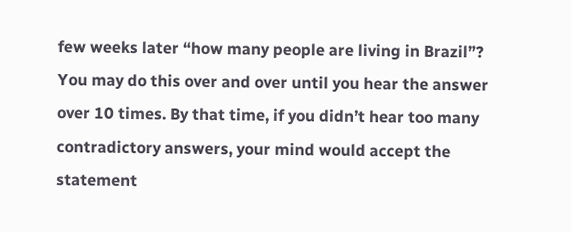few weeks later “how many people are living in Brazil”? You may do this over and over until you hear the answer over 10 times. By that time, if you didn’t hear too many contradictory answers, your mind would accept the statement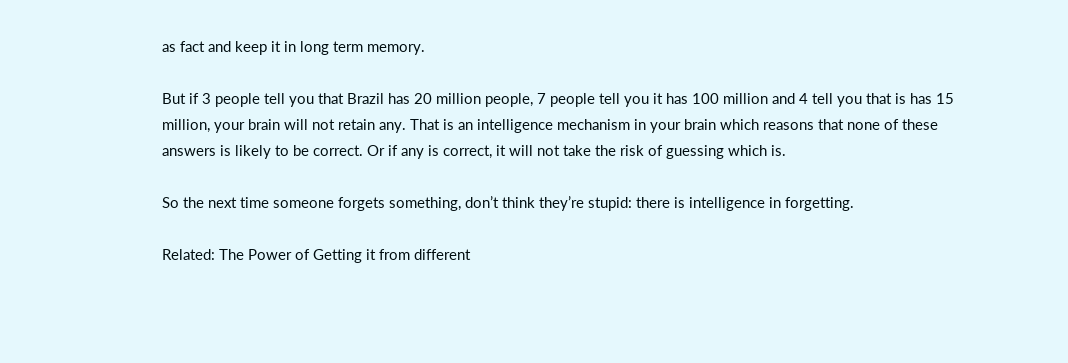as fact and keep it in long term memory.

But if 3 people tell you that Brazil has 20 million people, 7 people tell you it has 100 million and 4 tell you that is has 15 million, your brain will not retain any. That is an intelligence mechanism in your brain which reasons that none of these answers is likely to be correct. Or if any is correct, it will not take the risk of guessing which is.

So the next time someone forgets something, don’t think they’re stupid: there is intelligence in forgetting.

Related: The Power of Getting it from different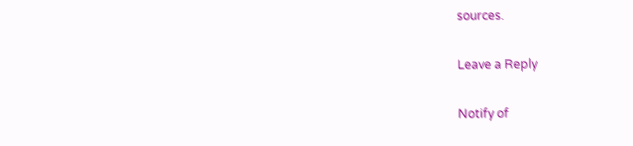sources.

Leave a Reply

Notify of